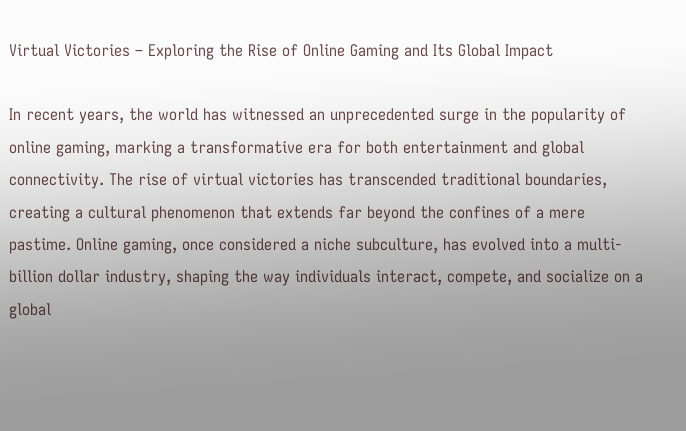Virtual Victories – Exploring the Rise of Online Gaming and Its Global Impact

In recent years, the world has witnessed an unprecedented surge in the popularity of online gaming, marking a transformative era for both entertainment and global connectivity. The rise of virtual victories has transcended traditional boundaries, creating a cultural phenomenon that extends far beyond the confines of a mere pastime. Online gaming, once considered a niche subculture, has evolved into a multi-billion dollar industry, shaping the way individuals interact, compete, and socialize on a global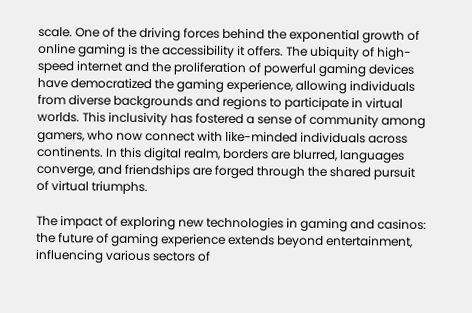scale. One of the driving forces behind the exponential growth of online gaming is the accessibility it offers. The ubiquity of high-speed internet and the proliferation of powerful gaming devices have democratized the gaming experience, allowing individuals from diverse backgrounds and regions to participate in virtual worlds. This inclusivity has fostered a sense of community among gamers, who now connect with like-minded individuals across continents. In this digital realm, borders are blurred, languages converge, and friendships are forged through the shared pursuit of virtual triumphs.

The impact of exploring new technologies in gaming and casinos: the future of gaming experience extends beyond entertainment, influencing various sectors of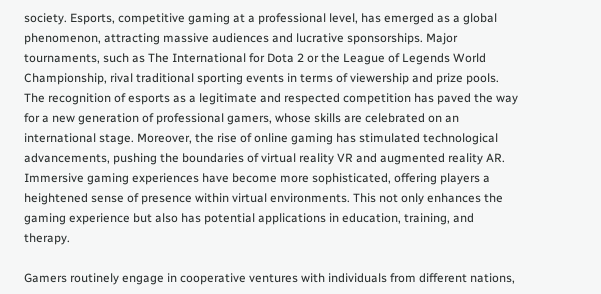society. Esports, competitive gaming at a professional level, has emerged as a global phenomenon, attracting massive audiences and lucrative sponsorships. Major tournaments, such as The International for Dota 2 or the League of Legends World Championship, rival traditional sporting events in terms of viewership and prize pools. The recognition of esports as a legitimate and respected competition has paved the way for a new generation of professional gamers, whose skills are celebrated on an international stage. Moreover, the rise of online gaming has stimulated technological advancements, pushing the boundaries of virtual reality VR and augmented reality AR. Immersive gaming experiences have become more sophisticated, offering players a heightened sense of presence within virtual environments. This not only enhances the gaming experience but also has potential applications in education, training, and therapy.

Gamers routinely engage in cooperative ventures with individuals from different nations,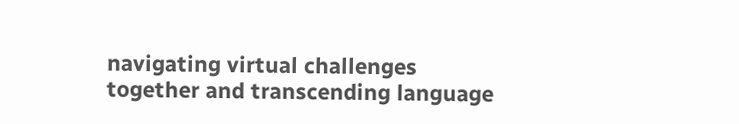navigating virtual challenges together and transcending language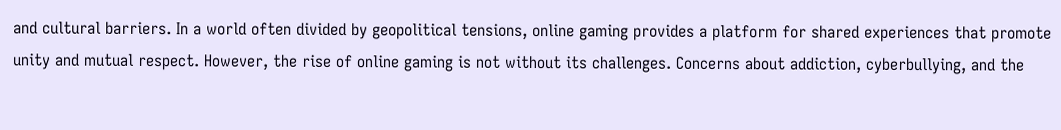and cultural barriers. In a world often divided by geopolitical tensions, online gaming provides a platform for shared experiences that promote unity and mutual respect. However, the rise of online gaming is not without its challenges. Concerns about addiction, cyberbullying, and the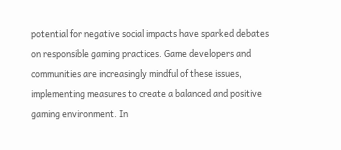potential for negative social impacts have sparked debates on responsible gaming practices. Game developers and communities are increasingly mindful of these issues, implementing measures to create a balanced and positive gaming environment. In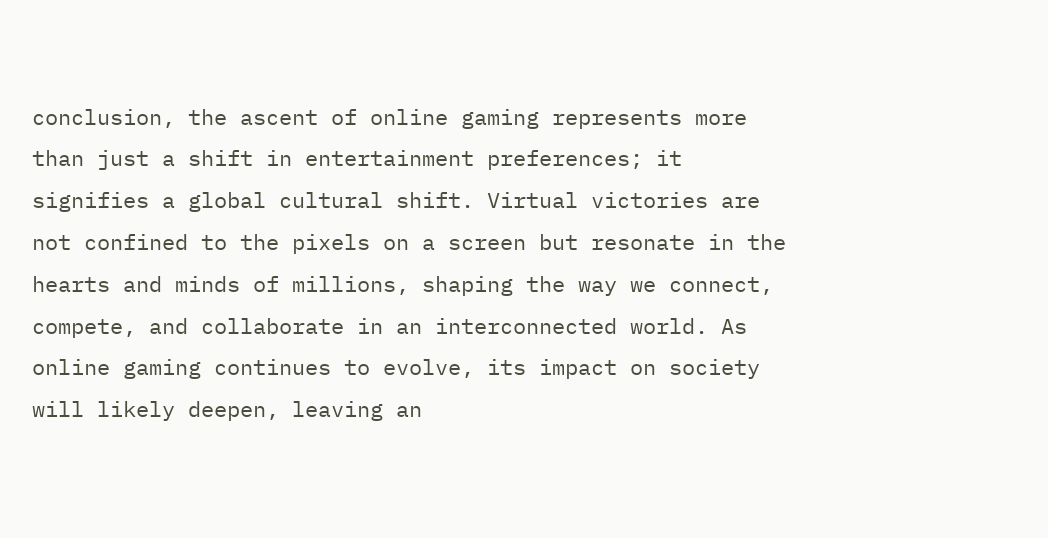conclusion, the ascent of online gaming represents more than just a shift in entertainment preferences; it signifies a global cultural shift. Virtual victories are not confined to the pixels on a screen but resonate in the hearts and minds of millions, shaping the way we connect, compete, and collaborate in an interconnected world. As online gaming continues to evolve, its impact on society will likely deepen, leaving an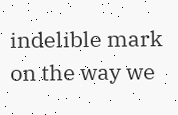indelible mark on the way we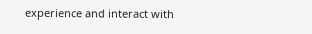experience and interact with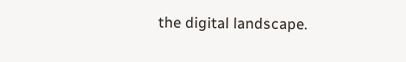the digital landscape.